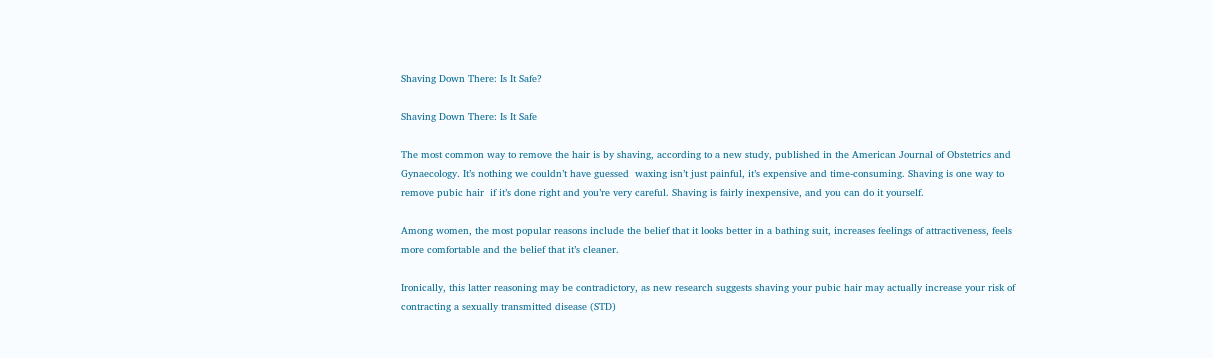Shaving Down There: Is It Safe?

Shaving Down There: Is It Safe

The most common way to remove the hair is by shaving, according to a new study, published in the American Journal of Obstetrics and Gynaecology. It’s nothing we couldn’t have guessed  waxing isn’t just painful, it’s expensive and time-consuming. Shaving is one way to remove pubic hair  if it’s done right and you’re very careful. Shaving is fairly inexpensive, and you can do it yourself.

Among women, the most popular reasons include the belief that it looks better in a bathing suit, increases feelings of attractiveness, feels more comfortable and the belief that it’s cleaner.

Ironically, this latter reasoning may be contradictory, as new research suggests shaving your pubic hair may actually increase your risk of contracting a sexually transmitted disease (STD)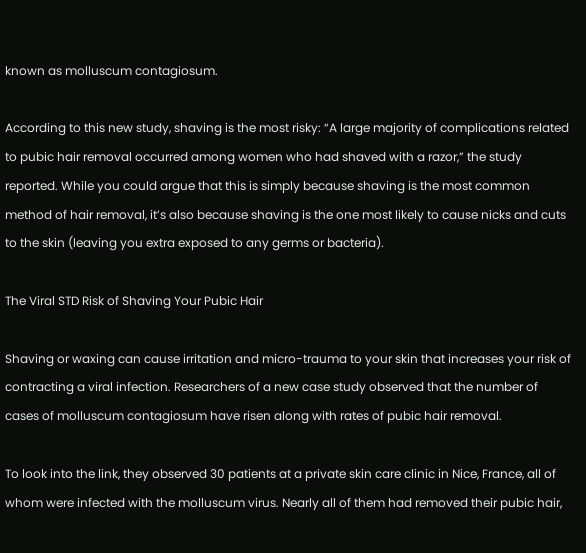known as molluscum contagiosum.

According to this new study, shaving is the most risky: “A large majority of complications related to pubic hair removal occurred among women who had shaved with a razor,” the study reported. While you could argue that this is simply because shaving is the most common method of hair removal, it’s also because shaving is the one most likely to cause nicks and cuts to the skin (leaving you extra exposed to any germs or bacteria).

The Viral STD Risk of Shaving Your Pubic Hair

Shaving or waxing can cause irritation and micro-trauma to your skin that increases your risk of contracting a viral infection. Researchers of a new case study observed that the number of cases of molluscum contagiosum have risen along with rates of pubic hair removal.

To look into the link, they observed 30 patients at a private skin care clinic in Nice, France, all of whom were infected with the molluscum virus. Nearly all of them had removed their pubic hair,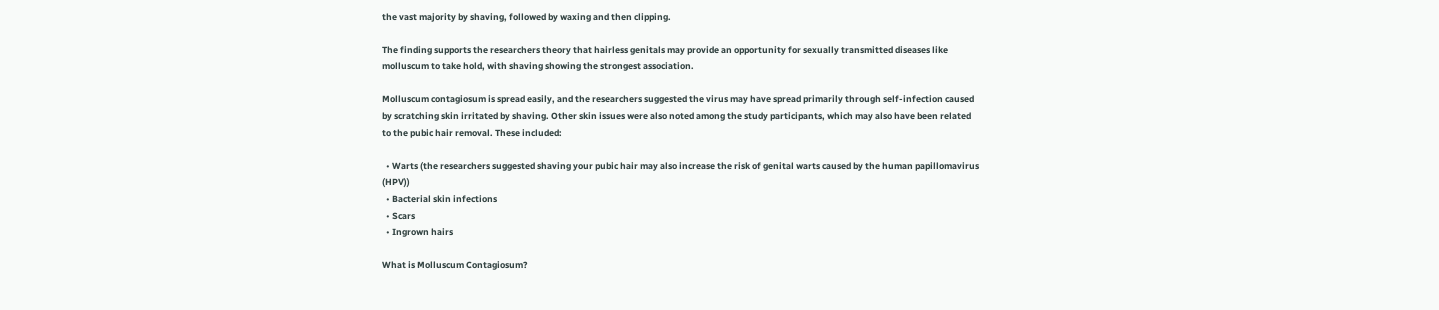the vast majority by shaving, followed by waxing and then clipping.

The finding supports the researchers theory that hairless genitals may provide an opportunity for sexually transmitted diseases like molluscum to take hold, with shaving showing the strongest association.

Molluscum contagiosum is spread easily, and the researchers suggested the virus may have spread primarily through self-infection caused by scratching skin irritated by shaving. Other skin issues were also noted among the study participants, which may also have been related to the pubic hair removal. These included:

  • Warts (the researchers suggested shaving your pubic hair may also increase the risk of genital warts caused by the human papillomavirus (HPV))
  • Bacterial skin infections
  • Scars
  • Ingrown hairs

What is Molluscum Contagiosum?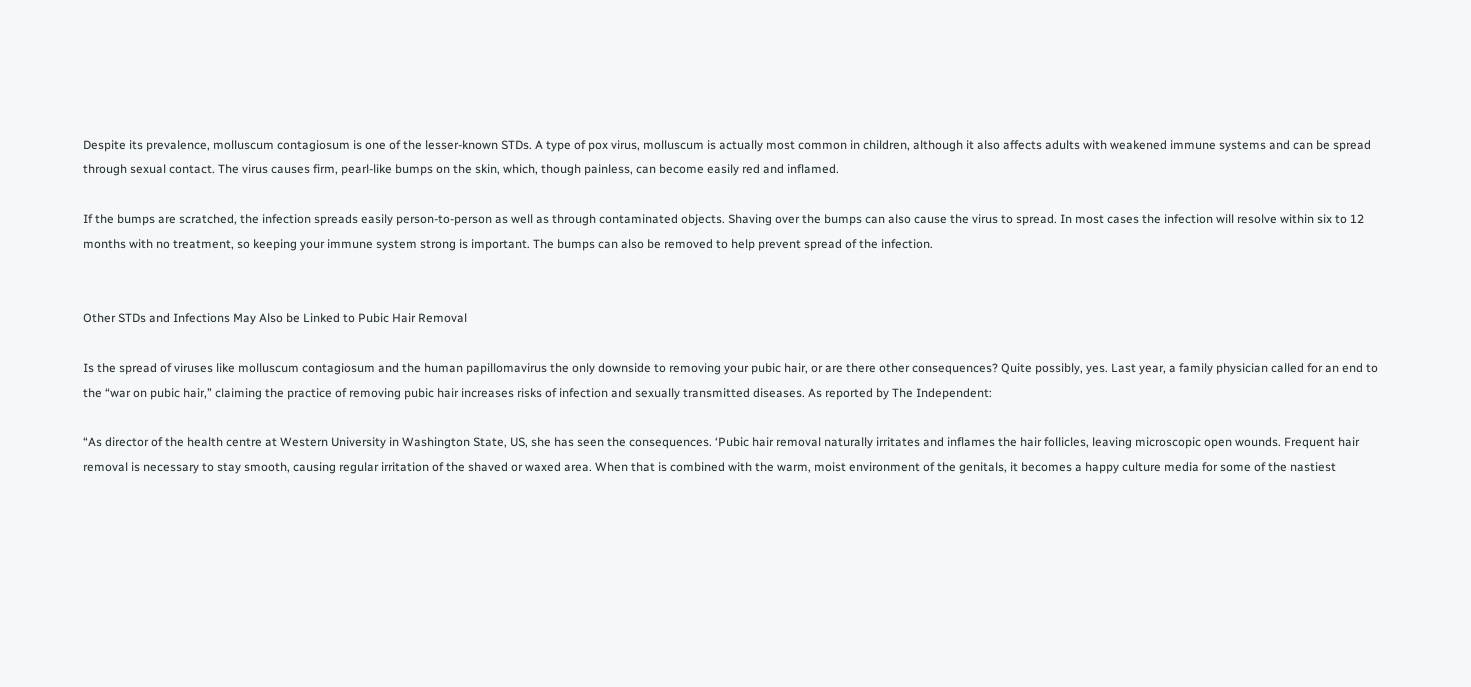Despite its prevalence, molluscum contagiosum is one of the lesser-known STDs. A type of pox virus, molluscum is actually most common in children, although it also affects adults with weakened immune systems and can be spread through sexual contact. The virus causes firm, pearl-like bumps on the skin, which, though painless, can become easily red and inflamed.

If the bumps are scratched, the infection spreads easily person-to-person as well as through contaminated objects. Shaving over the bumps can also cause the virus to spread. In most cases the infection will resolve within six to 12 months with no treatment, so keeping your immune system strong is important. The bumps can also be removed to help prevent spread of the infection.


Other STDs and Infections May Also be Linked to Pubic Hair Removal

Is the spread of viruses like molluscum contagiosum and the human papillomavirus the only downside to removing your pubic hair, or are there other consequences? Quite possibly, yes. Last year, a family physician called for an end to the “war on pubic hair,” claiming the practice of removing pubic hair increases risks of infection and sexually transmitted diseases. As reported by The Independent:

“As director of the health centre at Western University in Washington State, US, she has seen the consequences. ‘Pubic hair removal naturally irritates and inflames the hair follicles, leaving microscopic open wounds. Frequent hair removal is necessary to stay smooth, causing regular irritation of the shaved or waxed area. When that is combined with the warm, moist environment of the genitals, it becomes a happy culture media for some of the nastiest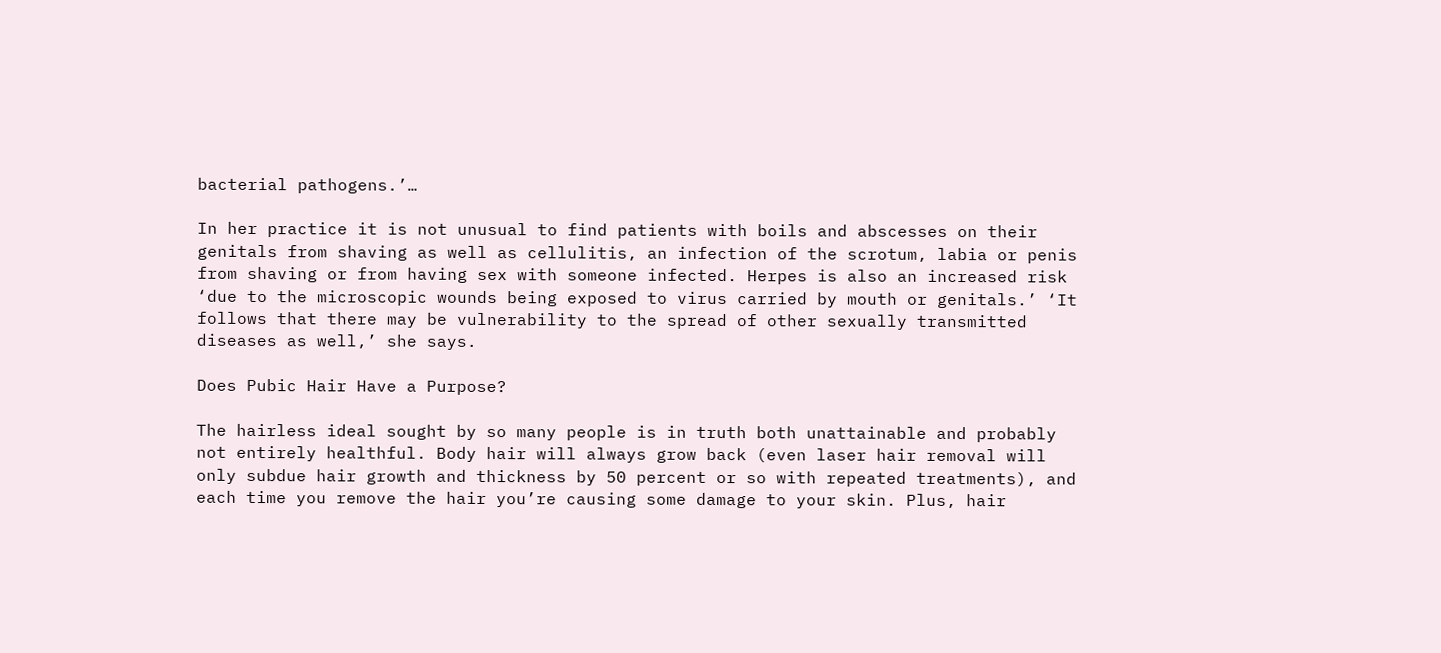bacterial pathogens.’…

In her practice it is not unusual to find patients with boils and abscesses on their genitals from shaving as well as cellulitis, an infection of the scrotum, labia or penis from shaving or from having sex with someone infected. Herpes is also an increased risk ‘due to the microscopic wounds being exposed to virus carried by mouth or genitals.’ ‘It follows that there may be vulnerability to the spread of other sexually transmitted diseases as well,’ she says.

Does Pubic Hair Have a Purpose?

The hairless ideal sought by so many people is in truth both unattainable and probably not entirely healthful. Body hair will always grow back (even laser hair removal will only subdue hair growth and thickness by 50 percent or so with repeated treatments), and each time you remove the hair you’re causing some damage to your skin. Plus, hair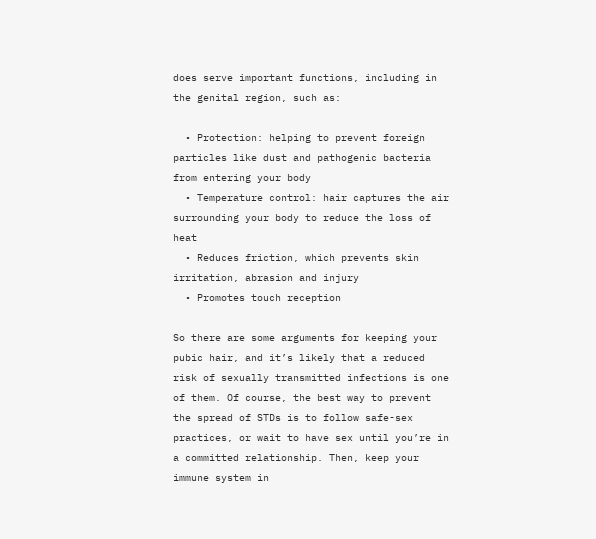does serve important functions, including in the genital region, such as:

  • Protection: helping to prevent foreign particles like dust and pathogenic bacteria from entering your body
  • Temperature control: hair captures the air surrounding your body to reduce the loss of heat
  • Reduces friction, which prevents skin irritation, abrasion and injury
  • Promotes touch reception

So there are some arguments for keeping your pubic hair, and it’s likely that a reduced risk of sexually transmitted infections is one of them. Of course, the best way to prevent the spread of STDs is to follow safe-sex practices, or wait to have sex until you’re in a committed relationship. Then, keep your immune system in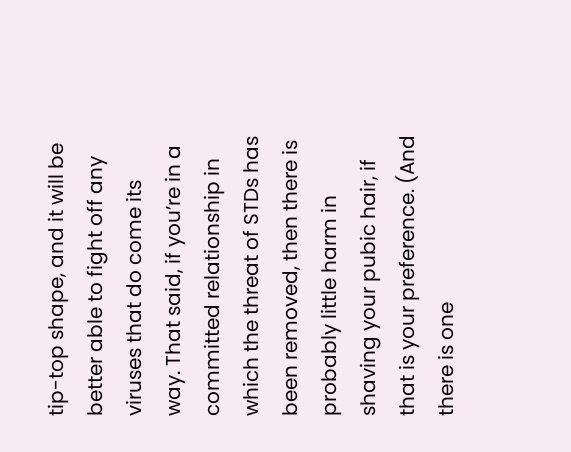tip-top shape, and it will be better able to fight off any viruses that do come its way. That said, if you’re in a committed relationship in which the threat of STDs has been removed, then there is probably little harm in shaving your pubic hair, if that is your preference. (And there is one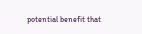potential benefit that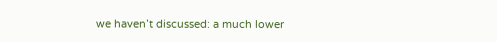we haven’t discussed: a much lower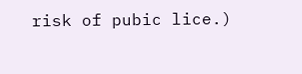risk of pubic lice.)